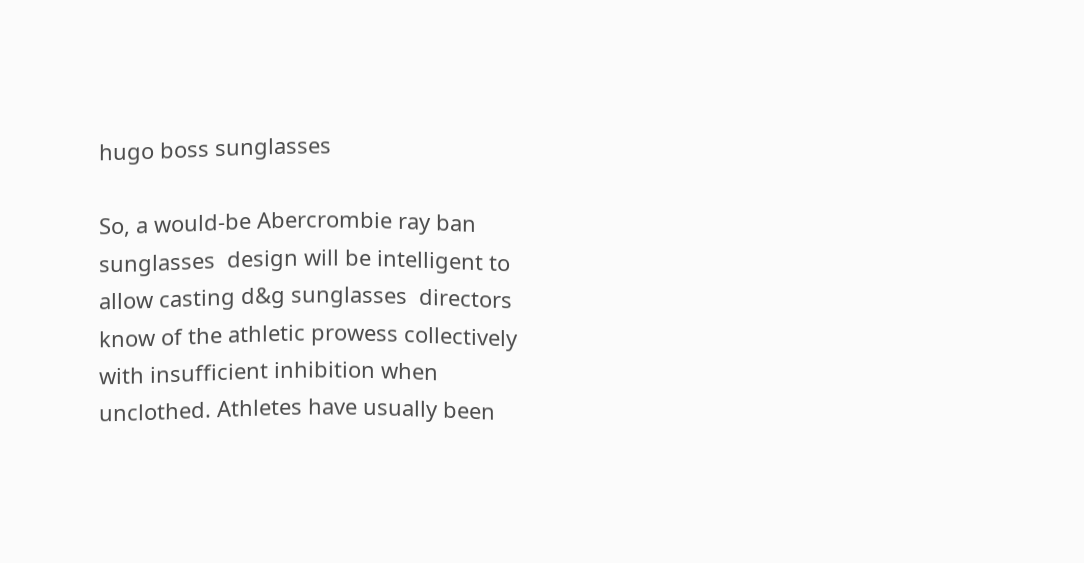hugo boss sunglasses

So, a would-be Abercrombie ray ban sunglasses  design will be intelligent to allow casting d&g sunglasses  directors know of the athletic prowess collectively with insufficient inhibition when unclothed. Athletes have usually been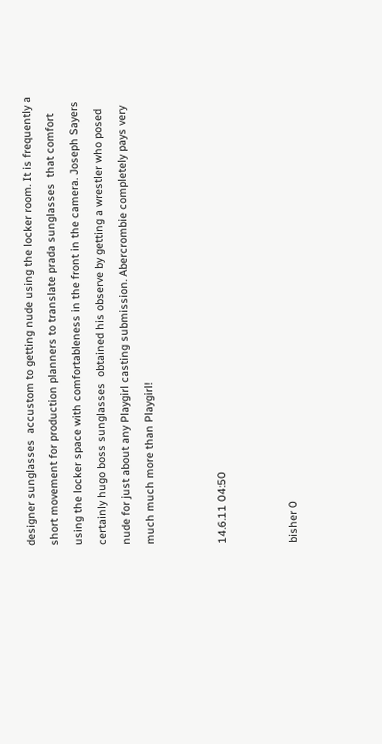designer sunglasses  accustom to getting nude using the locker room. It is frequently a short movement for production planners to translate prada sunglasses  that comfort using the locker space with comfortableness in the front in the camera. Joseph Sayers certainly hugo boss sunglasses  obtained his observe by getting a wrestler who posed nude for just about any Playgirl casting submission. Abercrombie completely pays very much much more than Playgirl!


14.6.11 04:50


bisher 0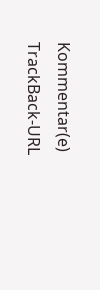Kommentar(e)     TrackBack-URL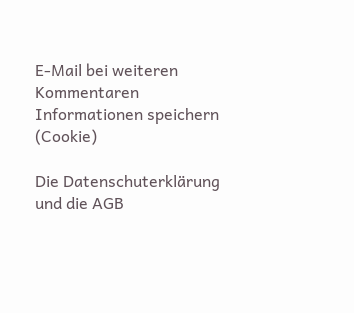E-Mail bei weiteren Kommentaren
Informationen speichern (Cookie)

Die Datenschuterklärung und die AGB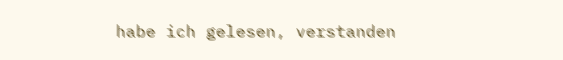habe ich gelesen, verstanden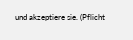und akzeptiere sie. (Pflicht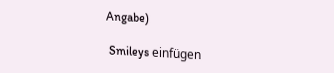Angabe)

 Smileys einfügen